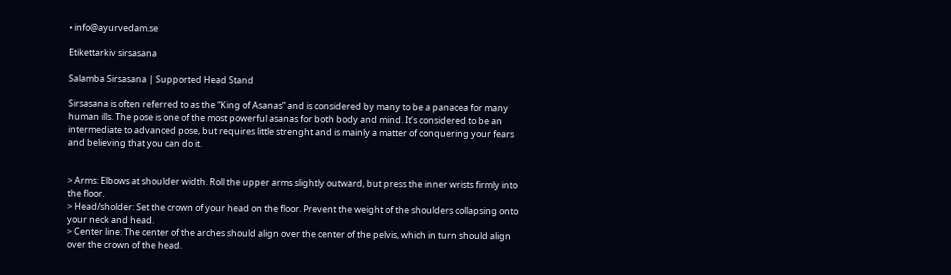• info@ayurvedam.se

Etikettarkiv sirsasana

Salamba Sirsasana | Supported Head Stand

Sirsasana is often referred to as the “King of Asanas” and is considered by many to be a panacea for many human ills. The pose is one of the most powerful asanas for both body and mind. It’s considered to be an intermediate to advanced pose, but requires little strenght and is mainly a matter of conquering your fears and believing that you can do it.


> Arms: Elbows at shoulder width. Roll the upper arms slightly outward, but press the inner wrists firmly into the floor.
> Head/sholder: Set the crown of your head on the floor. Prevent the weight of the shoulders collapsing onto your neck and head.
> Center line: The center of the arches should align over the center of the pelvis, which in turn should align over the crown of the head.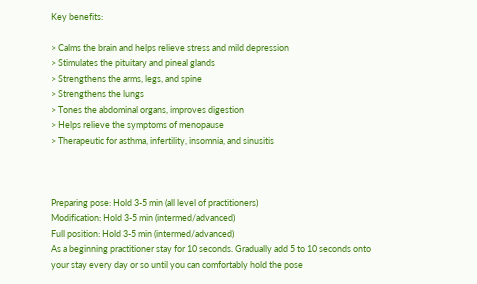Key benefits:

> Calms the brain and helps relieve stress and mild depression
> Stimulates the pituitary and pineal glands
> Strengthens the arms, legs, and spine
> Strengthens the lungs
> Tones the abdominal organs, improves digestion
> Helps relieve the symptoms of menopause
> Therapeutic for asthma, infertility, insomnia, and sinusitis



Preparing pose: Hold 3-5 min (all level of practitioners)
Modification: Hold 3-5 min (intermed/advanced)
Full position: Hold 3-5 min (intermed/advanced)
As a beginning practitioner stay for 10 seconds. Gradually add 5 to 10 seconds onto your stay every day or so until you can comfortably hold the pose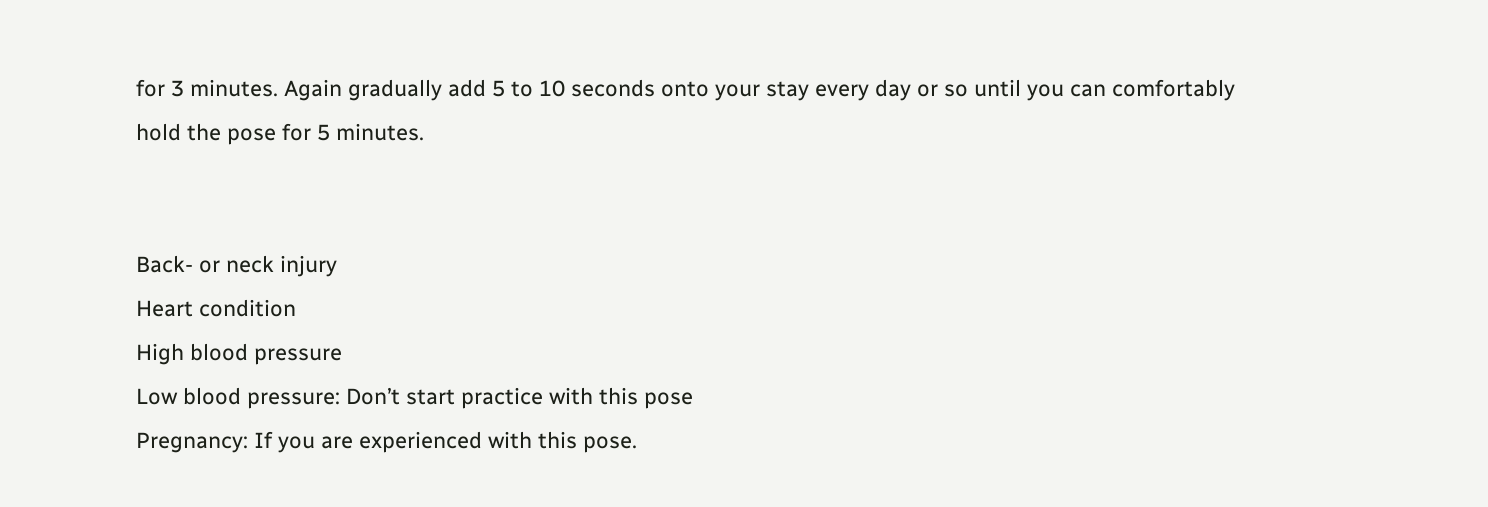for 3 minutes. Again gradually add 5 to 10 seconds onto your stay every day or so until you can comfortably hold the pose for 5 minutes.


Back- or neck injury
Heart condition
High blood pressure
Low blood pressure: Don’t start practice with this pose
Pregnancy: If you are experienced with this pose.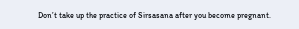Don’t take up the practice of Sirsasana after you become pregnant.